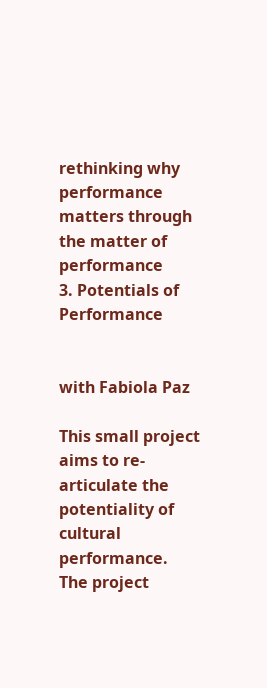rethinking why performance matters through the matter of performance
3. Potentials of Performance


with Fabiola Paz

This small project aims to re-articulate the potentiality of cultural performance.
The project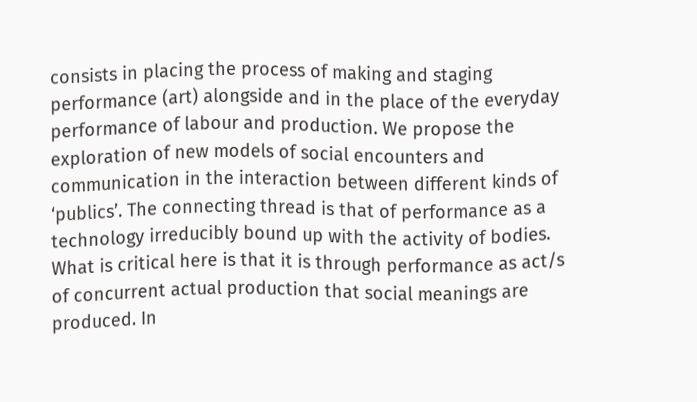consists in placing the process of making and staging performance (art) alongside and in the place of the everyday performance of labour and production. We propose the exploration of new models of social encounters and communication in the interaction between different kinds of ‘publics’. The connecting thread is that of performance as a technology irreducibly bound up with the activity of bodies.
What is critical here is that it is through performance as act/s of concurrent actual production that social meanings are produced. In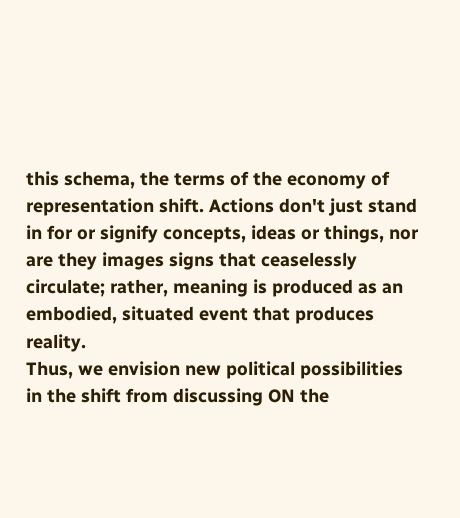this schema, the terms of the economy of representation shift. Actions don't just stand in for or signify concepts, ideas or things, nor are they images signs that ceaselessly circulate; rather, meaning is produced as an embodied, situated event that produces reality.
Thus, we envision new political possibilities in the shift from discussing ON the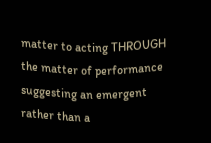matter to acting THROUGH the matter of performance suggesting an emergent rather than a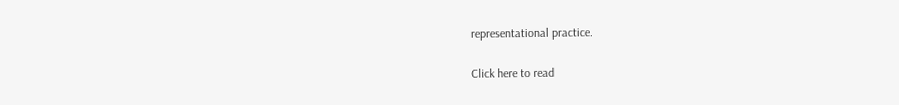representational practice.

Click here to read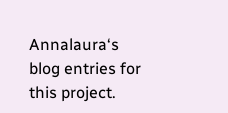Annalaura‘s blog entries for this project.